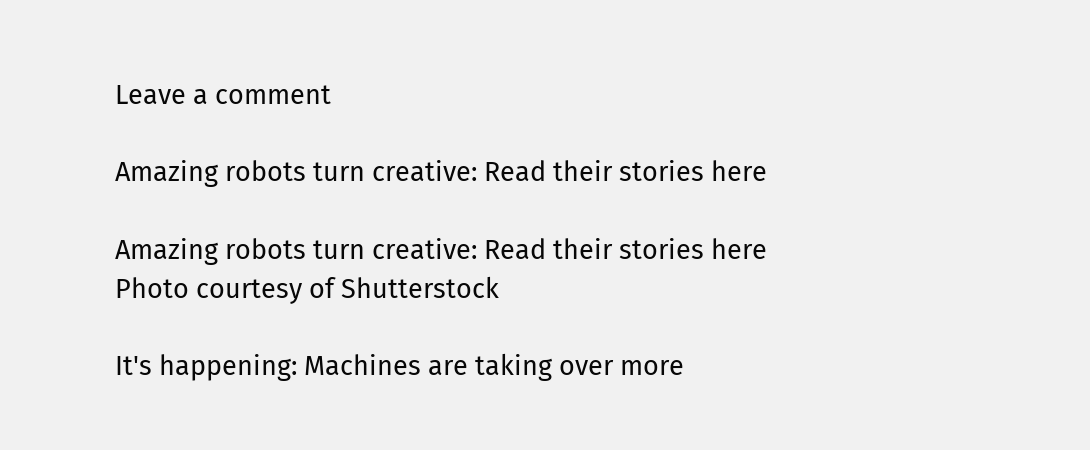Leave a comment

Amazing robots turn creative: Read their stories here

Amazing robots turn creative: Read their stories here
Photo courtesy of Shutterstock

It's happening: Machines are taking over more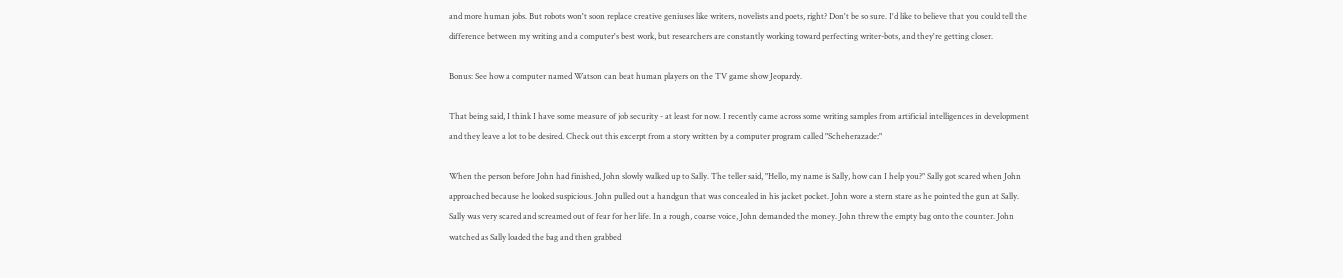and more human jobs. But robots won't soon replace creative geniuses like writers, novelists and poets, right? Don't be so sure. I'd like to believe that you could tell the difference between my writing and a computer's best work, but researchers are constantly working toward perfecting writer-bots, and they're getting closer.

Bonus: See how a computer named Watson can beat human players on the TV game show Jeopardy.

That being said, I think I have some measure of job security - at least for now. I recently came across some writing samples from artificial intelligences in development and they leave a lot to be desired. Check out this excerpt from a story written by a computer program called "Scheherazade:"

When the person before John had finished, John slowly walked up to Sally. The teller said, "Hello, my name is Sally, how can I help you?" Sally got scared when John approached because he looked suspicious. John pulled out a handgun that was concealed in his jacket pocket. John wore a stern stare as he pointed the gun at Sally. Sally was very scared and screamed out of fear for her life. In a rough, coarse voice, John demanded the money. John threw the empty bag onto the counter. John watched as Sally loaded the bag and then grabbed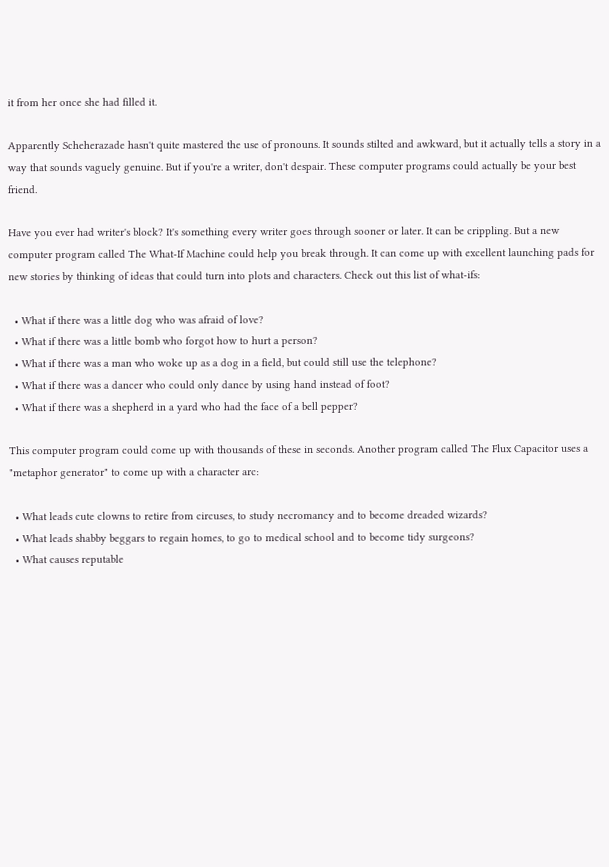it from her once she had filled it.

Apparently Scheherazade hasn't quite mastered the use of pronouns. It sounds stilted and awkward, but it actually tells a story in a way that sounds vaguely genuine. But if you're a writer, don't despair. These computer programs could actually be your best friend.

Have you ever had writer's block? It's something every writer goes through sooner or later. It can be crippling. But a new computer program called The What-If Machine could help you break through. It can come up with excellent launching pads for new stories by thinking of ideas that could turn into plots and characters. Check out this list of what-ifs:

  • What if there was a little dog who was afraid of love?
  • What if there was a little bomb who forgot how to hurt a person?
  • What if there was a man who woke up as a dog in a field, but could still use the telephone?
  • What if there was a dancer who could only dance by using hand instead of foot?
  • What if there was a shepherd in a yard who had the face of a bell pepper?

This computer program could come up with thousands of these in seconds. Another program called The Flux Capacitor uses a "metaphor generator" to come up with a character arc:

  • What leads cute clowns to retire from circuses, to study necromancy and to become dreaded wizards?
  • What leads shabby beggars to regain homes, to go to medical school and to become tidy surgeons?
  • What causes reputable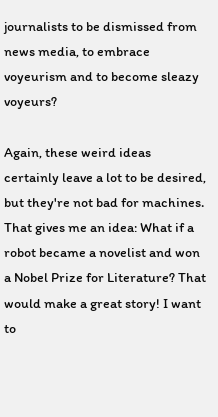journalists to be dismissed from news media, to embrace voyeurism and to become sleazy voyeurs?

Again, these weird ideas certainly leave a lot to be desired, but they're not bad for machines. That gives me an idea: What if a robot became a novelist and won a Nobel Prize for Literature? That would make a great story! I want to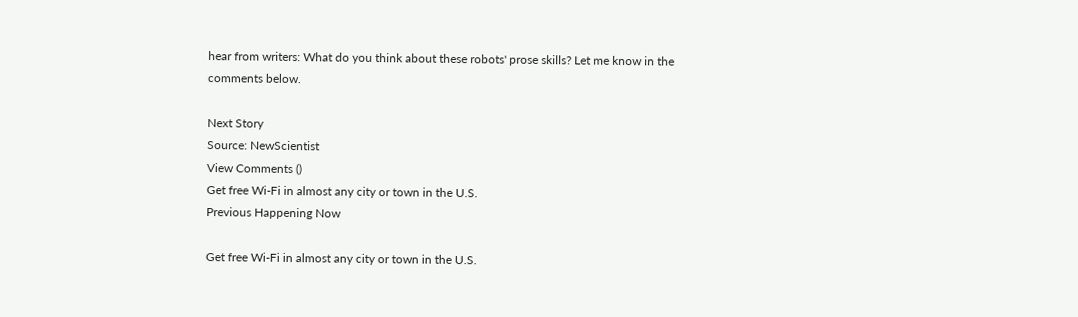hear from writers: What do you think about these robots' prose skills? Let me know in the comments below.

Next Story
Source: NewScientist
View Comments ()
Get free Wi-Fi in almost any city or town in the U.S.
Previous Happening Now

Get free Wi-Fi in almost any city or town in the U.S.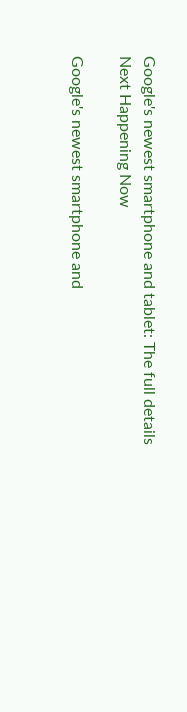Google's newest smartphone and tablet: The full details
Next Happening Now

Google's newest smartphone and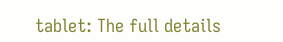tablet: The full details